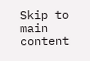Skip to main content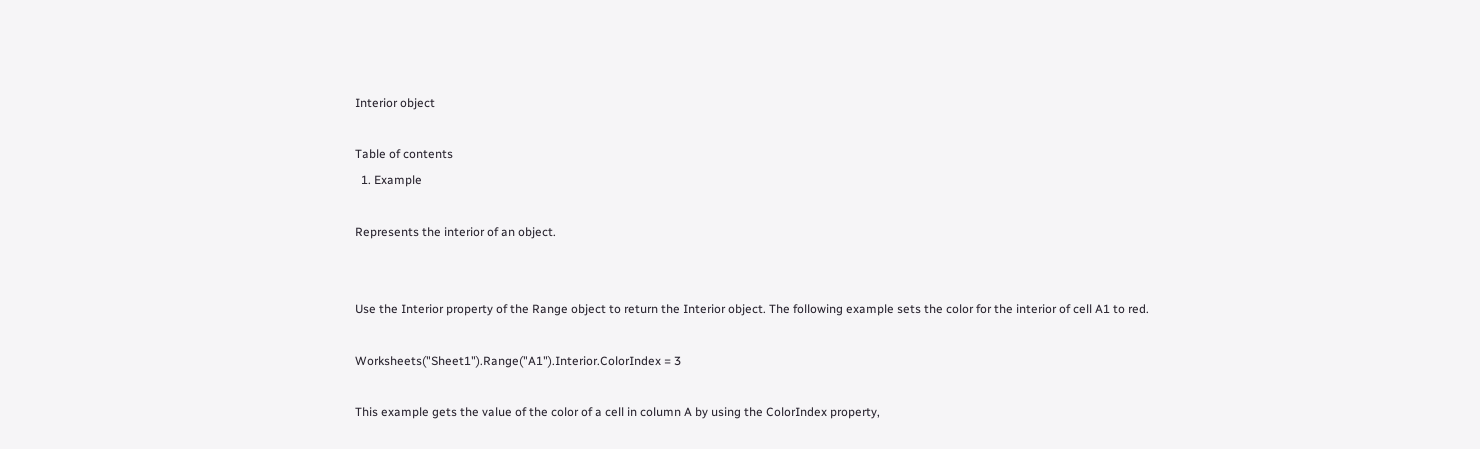Interior object

Table of contents
  1. Example

Represents the interior of an object.


Use the Interior property of the Range object to return the Interior object. The following example sets the color for the interior of cell A1 to red.

Worksheets("Sheet1").Range("A1").Interior.ColorIndex = 3

This example gets the value of the color of a cell in column A by using the ColorIndex property,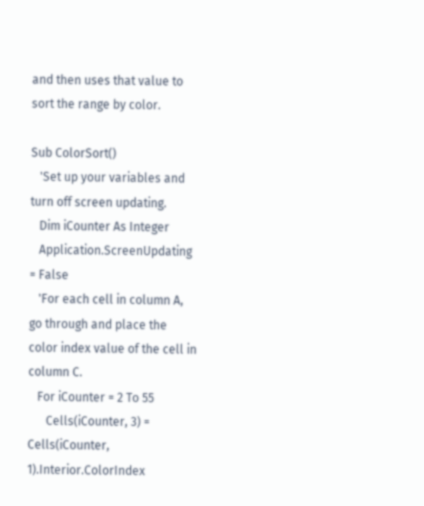and then uses that value to sort the range by color.

Sub ColorSort()
   'Set up your variables and turn off screen updating.
   Dim iCounter As Integer
   Application.ScreenUpdating = False
   'For each cell in column A, go through and place the color index value of the cell in column C.
   For iCounter = 2 To 55
      Cells(iCounter, 3) = Cells(iCounter, 1).Interior.ColorIndex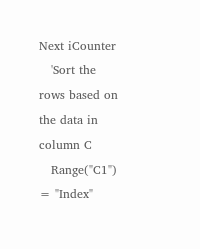Next iCounter
   'Sort the rows based on the data in column C
   Range("C1") = "Index"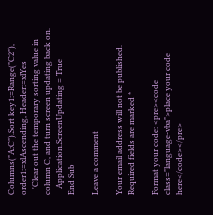Columns("A:C").Sort key1:=Range("C2"), order1:=xlAscending, Header:=xlYes
   'Clear out the temporary sorting value in column C, and turn screen updating back on.
   Application.ScreenUpdating = True
End Sub

Leave a comment

Your email address will not be published. Required fields are marked *

Format your code: <pre><code class="language-vba">place your code here</code></pre>